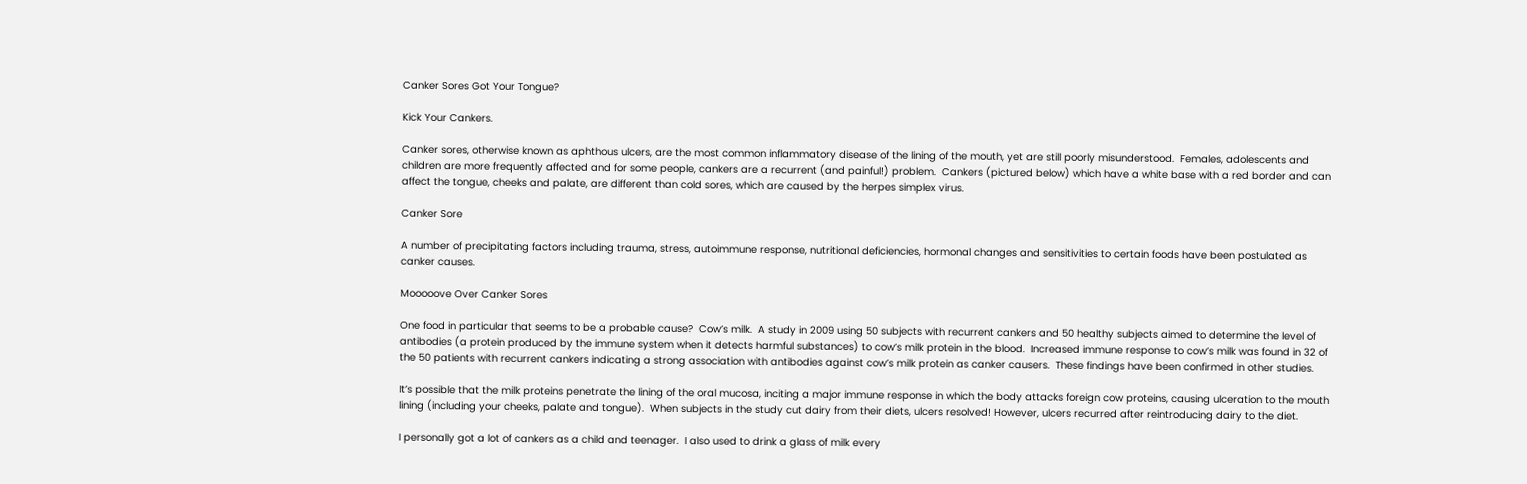Canker Sores Got Your Tongue?

Kick Your Cankers.

Canker sores, otherwise known as aphthous ulcers, are the most common inflammatory disease of the lining of the mouth, yet are still poorly misunderstood.  Females, adolescents and children are more frequently affected and for some people, cankers are a recurrent (and painful!) problem.  Cankers (pictured below) which have a white base with a red border and can affect the tongue, cheeks and palate, are different than cold sores, which are caused by the herpes simplex virus.

Canker Sore

A number of precipitating factors including trauma, stress, autoimmune response, nutritional deficiencies, hormonal changes and sensitivities to certain foods have been postulated as canker causes.

Mooooove Over Canker Sores

One food in particular that seems to be a probable cause?  Cow’s milk.  A study in 2009 using 50 subjects with recurrent cankers and 50 healthy subjects aimed to determine the level of antibodies (a protein produced by the immune system when it detects harmful substances) to cow’s milk protein in the blood.  Increased immune response to cow’s milk was found in 32 of the 50 patients with recurrent cankers indicating a strong association with antibodies against cow’s milk protein as canker causers.  These findings have been confirmed in other studies.

It’s possible that the milk proteins penetrate the lining of the oral mucosa, inciting a major immune response in which the body attacks foreign cow proteins, causing ulceration to the mouth lining (including your cheeks, palate and tongue).  When subjects in the study cut dairy from their diets, ulcers resolved! However, ulcers recurred after reintroducing dairy to the diet.

I personally got a lot of cankers as a child and teenager.  I also used to drink a glass of milk every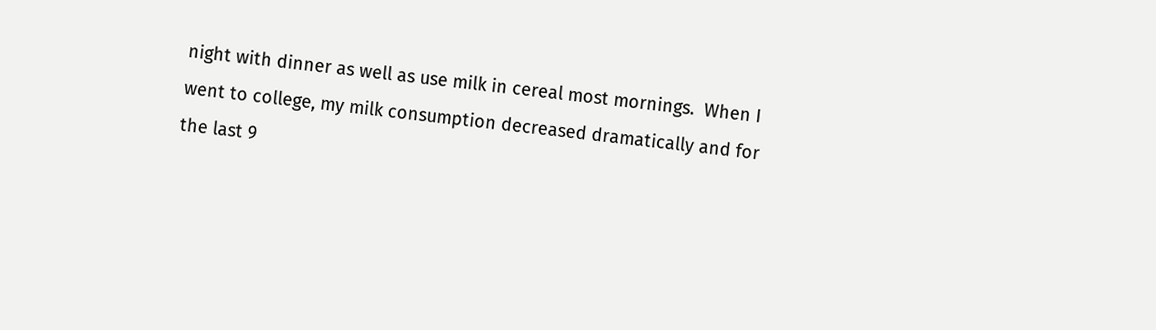night with dinner as well as use milk in cereal most mornings.  When I went to college, my milk consumption decreased dramatically and for the last 9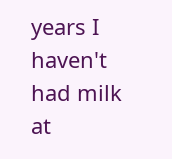years I haven't had milk at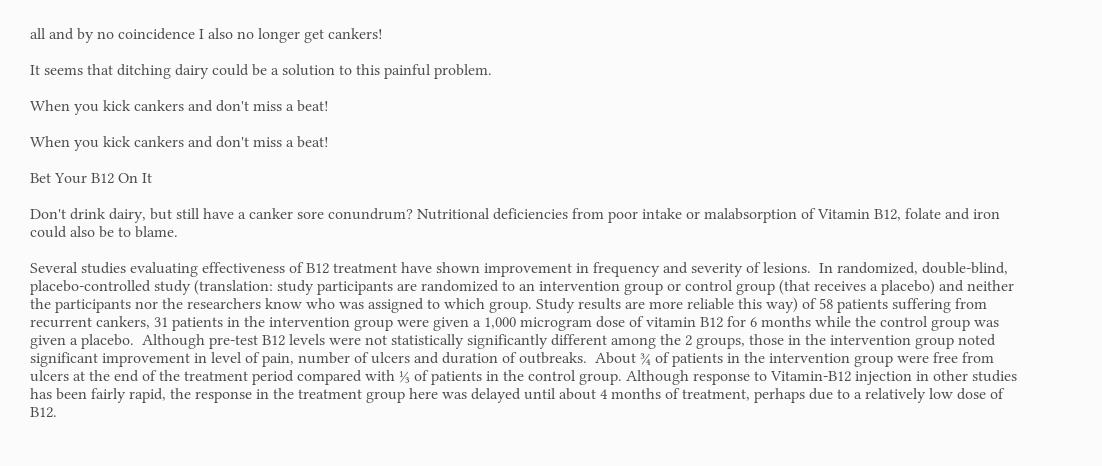all and by no coincidence I also no longer get cankers!

It seems that ditching dairy could be a solution to this painful problem.

When you kick cankers and don't miss a beat!

When you kick cankers and don't miss a beat!

Bet Your B12 On It

Don't drink dairy, but still have a canker sore conundrum? Nutritional deficiencies from poor intake or malabsorption of Vitamin B12, folate and iron could also be to blame.

Several studies evaluating effectiveness of B12 treatment have shown improvement in frequency and severity of lesions.  In randomized, double-blind, placebo-controlled study (translation: study participants are randomized to an intervention group or control group (that receives a placebo) and neither the participants nor the researchers know who was assigned to which group. Study results are more reliable this way) of 58 patients suffering from recurrent cankers, 31 patients in the intervention group were given a 1,000 microgram dose of vitamin B12 for 6 months while the control group was given a placebo.  Although pre-test B12 levels were not statistically significantly different among the 2 groups, those in the intervention group noted significant improvement in level of pain, number of ulcers and duration of outbreaks.  About ¾ of patients in the intervention group were free from ulcers at the end of the treatment period compared with ⅓ of patients in the control group. Although response to Vitamin-B12 injection in other studies has been fairly rapid, the response in the treatment group here was delayed until about 4 months of treatment, perhaps due to a relatively low dose of B12.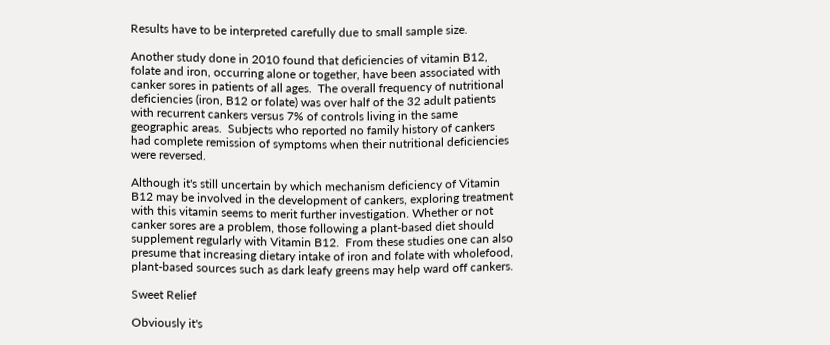Results have to be interpreted carefully due to small sample size.

Another study done in 2010 found that deficiencies of vitamin B12, folate and iron, occurring alone or together, have been associated with canker sores in patients of all ages.  The overall frequency of nutritional deficiencies (iron, B12 or folate) was over half of the 32 adult patients with recurrent cankers versus 7% of controls living in the same geographic areas.  Subjects who reported no family history of cankers had complete remission of symptoms when their nutritional deficiencies were reversed.

Although it's still uncertain by which mechanism deficiency of Vitamin B12 may be involved in the development of cankers, exploring treatment with this vitamin seems to merit further investigation. Whether or not canker sores are a problem, those following a plant-based diet should supplement regularly with Vitamin B12.  From these studies one can also presume that increasing dietary intake of iron and folate with wholefood, plant-based sources such as dark leafy greens may help ward off cankers.

Sweet Relief

Obviously it's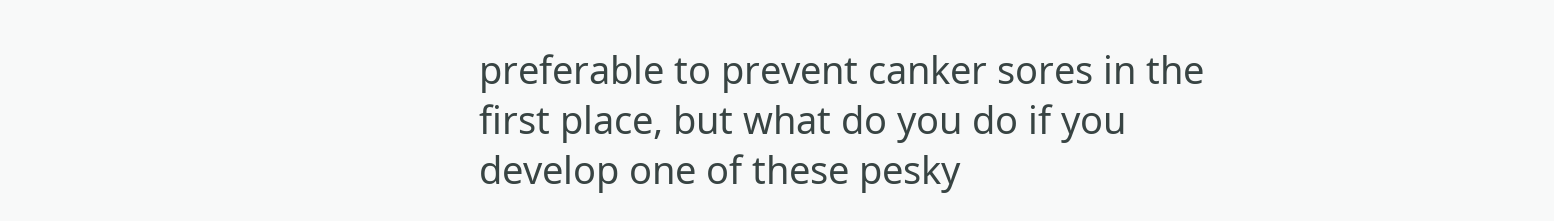preferable to prevent canker sores in the first place, but what do you do if you develop one of these pesky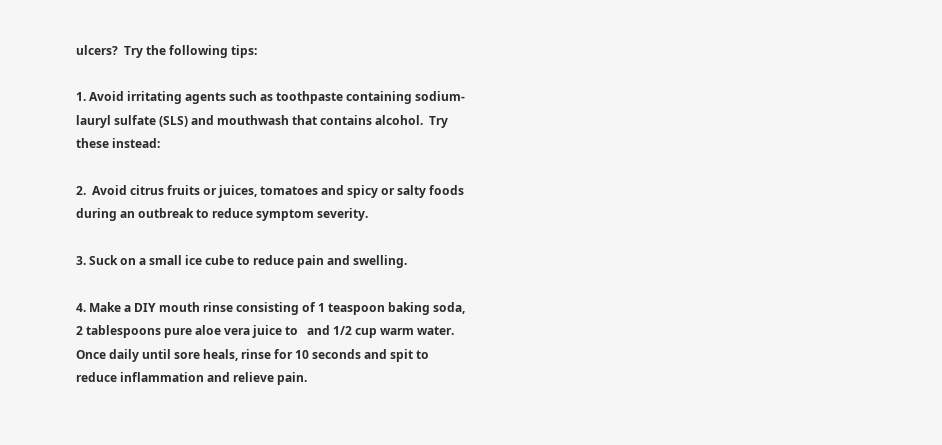ulcers?  Try the following tips:

1. Avoid irritating agents such as toothpaste containing sodium-lauryl sulfate (SLS) and mouthwash that contains alcohol.  Try these instead:

2.  Avoid citrus fruits or juices, tomatoes and spicy or salty foods during an outbreak to reduce symptom severity.

3. Suck on a small ice cube to reduce pain and swelling.

4. Make a DIY mouth rinse consisting of 1 teaspoon baking soda, 2 tablespoons pure aloe vera juice to   and 1/2 cup warm water.  Once daily until sore heals, rinse for 10 seconds and spit to reduce inflammation and relieve pain.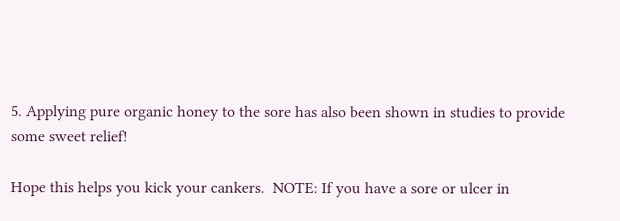5. Applying pure organic honey to the sore has also been shown in studies to provide some sweet relief!

Hope this helps you kick your cankers.  NOTE: If you have a sore or ulcer in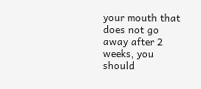your mouth that does not go away after 2 weeks, you should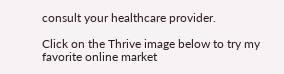consult your healthcare provider.

Click on the Thrive image below to try my favorite online market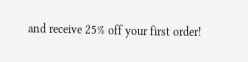and receive 25% off your first order!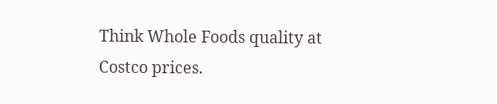Think Whole Foods quality at Costco prices.